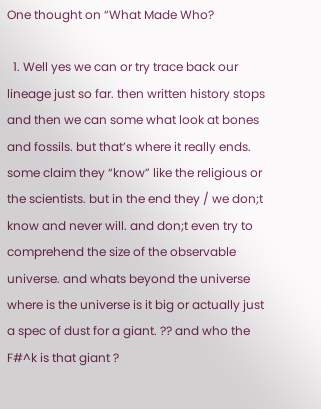One thought on “What Made Who?

  1. Well yes we can or try trace back our lineage just so far. then written history stops and then we can some what look at bones and fossils. but that’s where it really ends. some claim they “know” like the religious or the scientists. but in the end they / we don;t know and never will. and don;t even try to comprehend the size of the observable universe. and whats beyond the universe where is the universe is it big or actually just a spec of dust for a giant. ?? and who the F#^k is that giant ?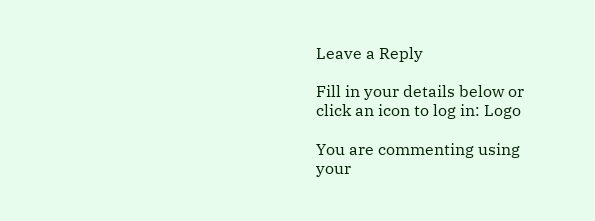Leave a Reply

Fill in your details below or click an icon to log in: Logo

You are commenting using your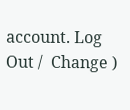account. Log Out /  Change )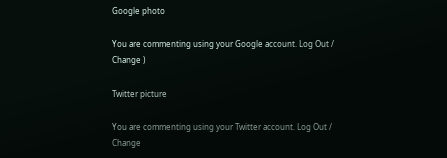Google photo

You are commenting using your Google account. Log Out /  Change )

Twitter picture

You are commenting using your Twitter account. Log Out /  Change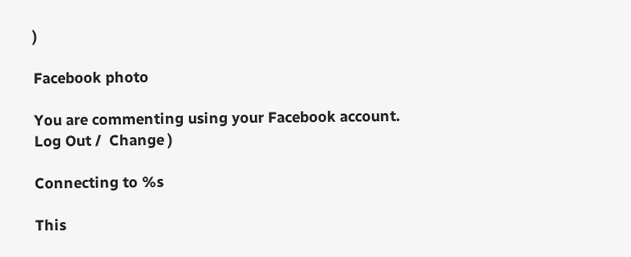)

Facebook photo

You are commenting using your Facebook account. Log Out /  Change )

Connecting to %s

This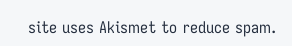site uses Akismet to reduce spam.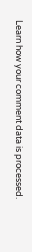Learn how your comment data is processed.